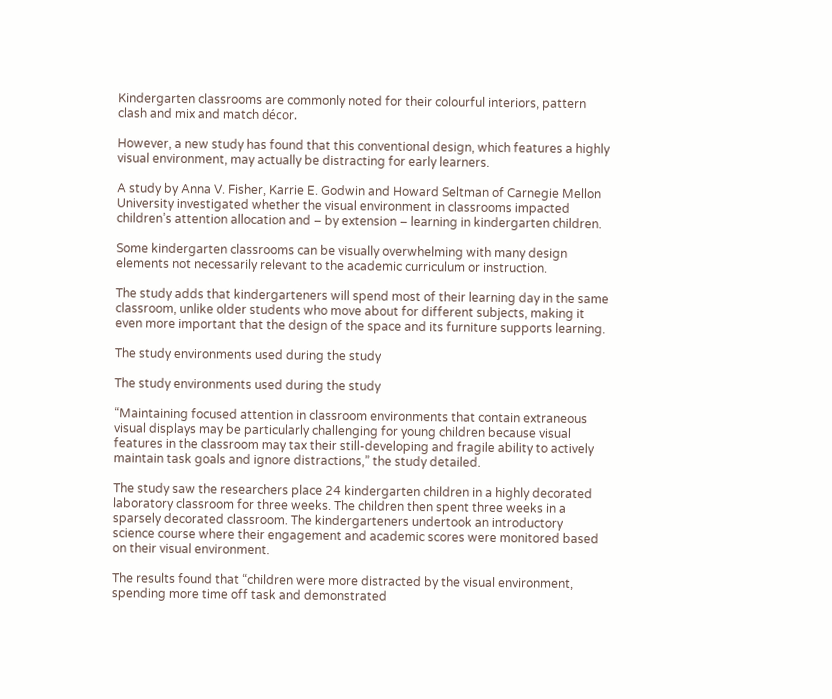Kindergarten classrooms are commonly noted for their colourful interiors, pattern clash and mix and match décor.

However, a new study has found that this conventional design, which features a highly visual environment, may actually be distracting for early learners.

A study by Anna V. Fisher, Karrie E. Godwin and Howard Seltman of Carnegie Mellon University investigated whether the visual environment in classrooms impacted children’s attention allocation and – by extension – learning in kindergarten children.

Some kindergarten classrooms can be visually overwhelming with many design elements not necessarily relevant to the academic curriculum or instruction.

The study adds that kindergarteners will spend most of their learning day in the same classroom, unlike older students who move about for different subjects, making it even more important that the design of the space and its furniture supports learning.

The study environments used during the study

The study environments used during the study

“Maintaining focused attention in classroom environments that contain extraneous visual displays may be particularly challenging for young children because visual features in the classroom may tax their still-developing and fragile ability to actively maintain task goals and ignore distractions,” the study detailed.

The study saw the researchers place 24 kindergarten children in a highly decorated laboratory classroom for three weeks. The children then spent three weeks in a sparsely decorated classroom. The kindergarteners undertook an introductory science course where their engagement and academic scores were monitored based on their visual environment.

The results found that “children were more distracted by the visual environment, spending more time off task and demonstrated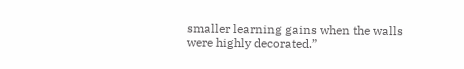smaller learning gains when the walls were highly decorated.”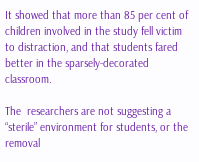It showed that more than 85 per cent of children involved in the study fell victim to distraction, and that students fared better in the sparsely-decorated classroom.

The  researchers are not suggesting a “sterile” environment for students, or the removal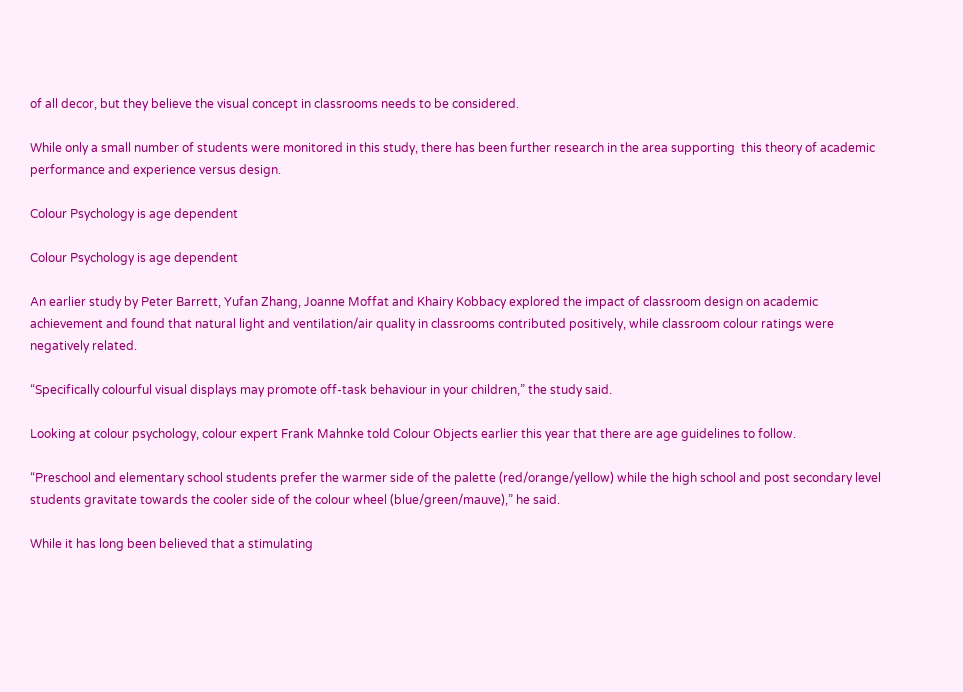of all decor, but they believe the visual concept in classrooms needs to be considered.

While only a small number of students were monitored in this study, there has been further research in the area supporting  this theory of academic performance and experience versus design.

Colour Psychology is age dependent

Colour Psychology is age dependent

An earlier study by Peter Barrett, Yufan Zhang, Joanne Moffat and Khairy Kobbacy explored the impact of classroom design on academic achievement and found that natural light and ventilation/air quality in classrooms contributed positively, while classroom colour ratings were negatively related.

“Specifically colourful visual displays may promote off-task behaviour in your children,” the study said.

Looking at colour psychology, colour expert Frank Mahnke told Colour Objects earlier this year that there are age guidelines to follow.

“Preschool and elementary school students prefer the warmer side of the palette (red/orange/yellow) while the high school and post secondary level students gravitate towards the cooler side of the colour wheel (blue/green/mauve),” he said.

While it has long been believed that a stimulating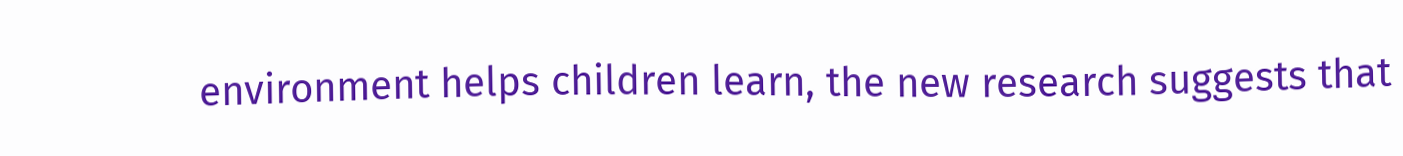environment helps children learn, the new research suggests that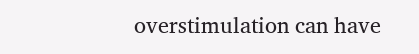overstimulation can have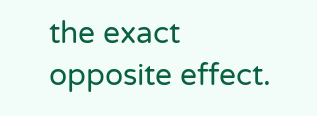the exact opposite effect.